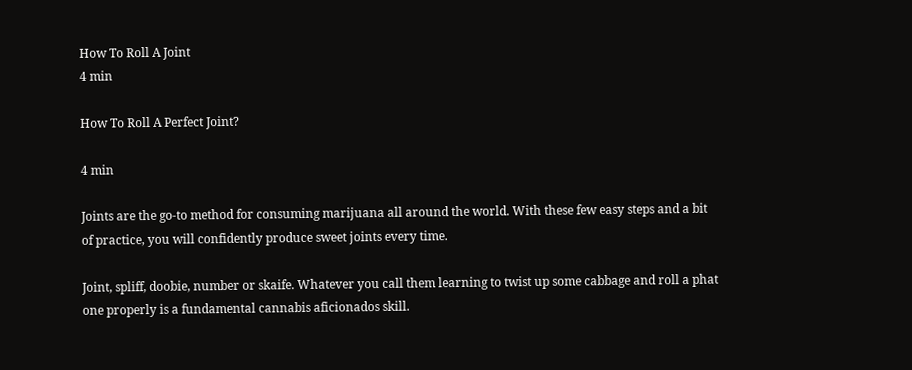How To Roll A Joint
4 min

How To Roll A Perfect Joint?

4 min

Joints are the go-to method for consuming marijuana all around the world. With these few easy steps and a bit of practice, you will confidently produce sweet joints every time.

Joint, spliff, doobie, number or skaife. Whatever you call them learning to twist up some cabbage and roll a phat one properly is a fundamental cannabis aficionados skill.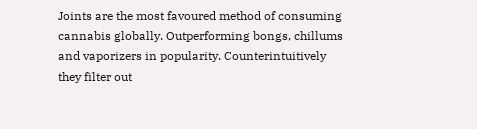Joints are the most favoured method of consuming cannabis globally. Outperforming bongs, chillums and vaporizers in popularity. Counterintuitively they filter out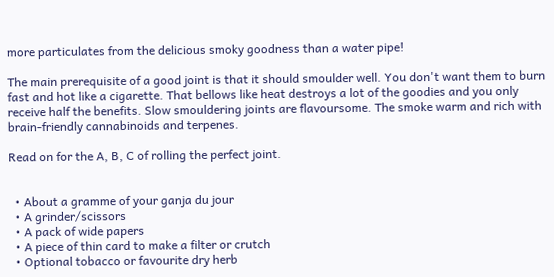more particulates from the delicious smoky goodness than a water pipe!

The main prerequisite of a good joint is that it should smoulder well. You don't want them to burn fast and hot like a cigarette. That bellows like heat destroys a lot of the goodies and you only receive half the benefits. Slow smouldering joints are flavoursome. The smoke warm and rich with brain-friendly cannabinoids and terpenes.

Read on for the A, B, C of rolling the perfect joint.


  • About a gramme of your ganja du jour
  • A grinder/scissors
  • A pack of wide papers
  • A piece of thin card to make a filter or crutch
  • Optional tobacco or favourite dry herb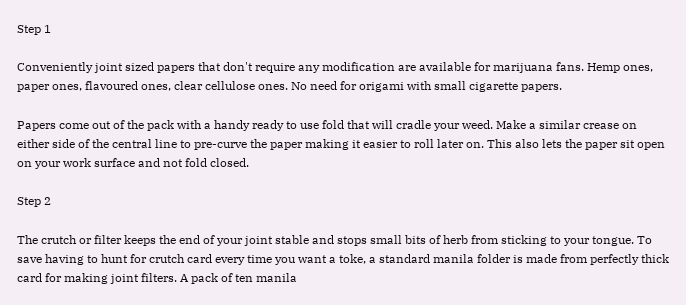Step 1

Conveniently joint sized papers that don't require any modification are available for marijuana fans. Hemp ones, paper ones, flavoured ones, clear cellulose ones. No need for origami with small cigarette papers.

Papers come out of the pack with a handy ready to use fold that will cradle your weed. Make a similar crease on either side of the central line to pre-curve the paper making it easier to roll later on. This also lets the paper sit open on your work surface and not fold closed.

Step 2

The crutch or filter keeps the end of your joint stable and stops small bits of herb from sticking to your tongue. To save having to hunt for crutch card every time you want a toke, a standard manila folder is made from perfectly thick card for making joint filters. A pack of ten manila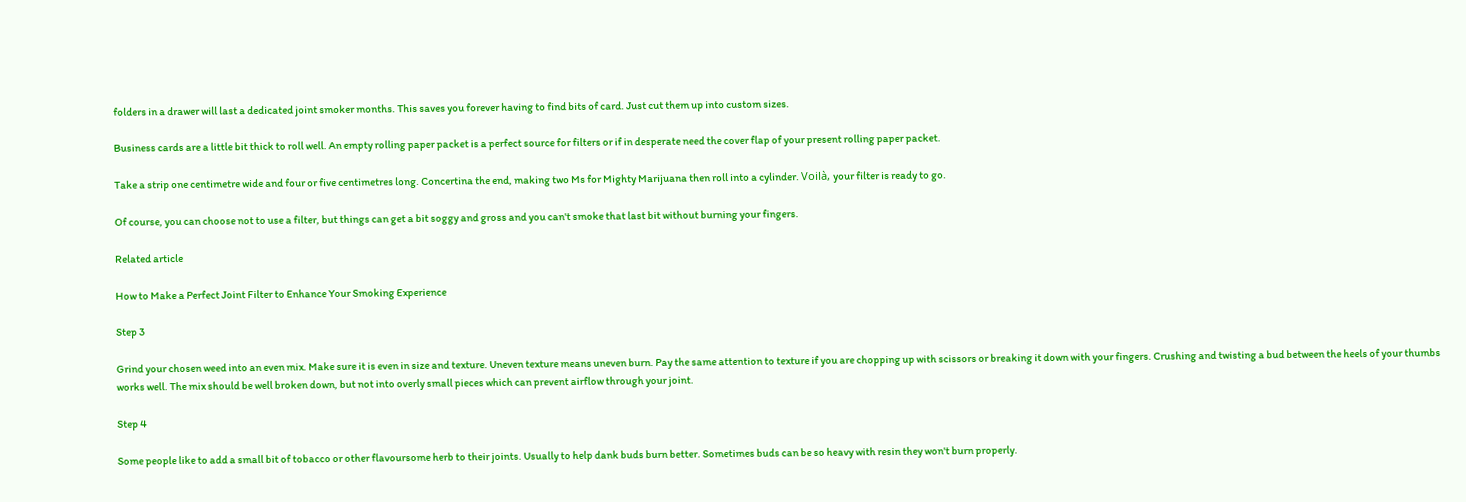folders in a drawer will last a dedicated joint smoker months. This saves you forever having to find bits of card. Just cut them up into custom sizes.

Business cards are a little bit thick to roll well. An empty rolling paper packet is a perfect source for filters or if in desperate need the cover flap of your present rolling paper packet.

Take a strip one centimetre wide and four or five centimetres long. Concertina the end, making two Ms for Mighty Marijuana then roll into a cylinder. Voilà, your filter is ready to go.

Of course, you can choose not to use a filter, but things can get a bit soggy and gross and you can't smoke that last bit without burning your fingers.

Related article

How to Make a Perfect Joint Filter to Enhance Your Smoking Experience

Step 3

Grind your chosen weed into an even mix. Make sure it is even in size and texture. Uneven texture means uneven burn. Pay the same attention to texture if you are chopping up with scissors or breaking it down with your fingers. Crushing and twisting a bud between the heels of your thumbs works well. The mix should be well broken down, but not into overly small pieces which can prevent airflow through your joint.

Step 4

Some people like to add a small bit of tobacco or other flavoursome herb to their joints. Usually to help dank buds burn better. Sometimes buds can be so heavy with resin they won't burn properly.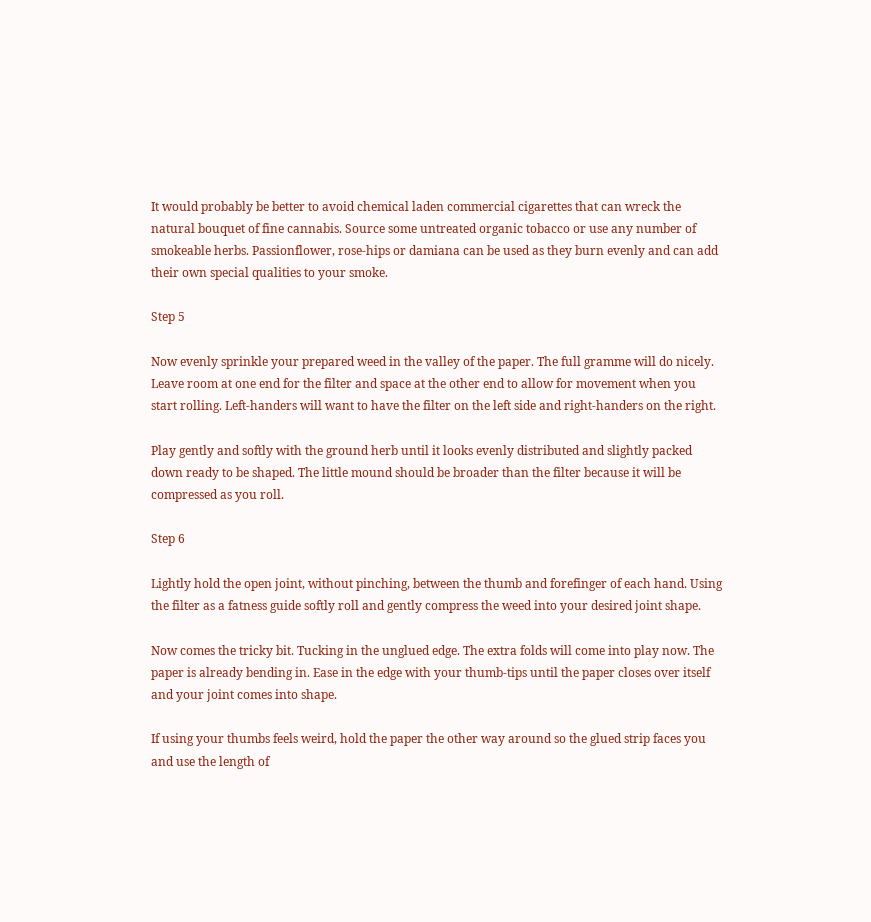It would probably be better to avoid chemical laden commercial cigarettes that can wreck the natural bouquet of fine cannabis. Source some untreated organic tobacco or use any number of smokeable herbs. Passionflower, rose-hips or damiana can be used as they burn evenly and can add their own special qualities to your smoke.

Step 5

Now evenly sprinkle your prepared weed in the valley of the paper. The full gramme will do nicely. Leave room at one end for the filter and space at the other end to allow for movement when you start rolling. Left-handers will want to have the filter on the left side and right-handers on the right.

Play gently and softly with the ground herb until it looks evenly distributed and slightly packed down ready to be shaped. The little mound should be broader than the filter because it will be compressed as you roll.

Step 6

Lightly hold the open joint, without pinching, between the thumb and forefinger of each hand. Using the filter as a fatness guide softly roll and gently compress the weed into your desired joint shape.

Now comes the tricky bit. Tucking in the unglued edge. The extra folds will come into play now. The paper is already bending in. Ease in the edge with your thumb-tips until the paper closes over itself and your joint comes into shape.

If using your thumbs feels weird, hold the paper the other way around so the glued strip faces you and use the length of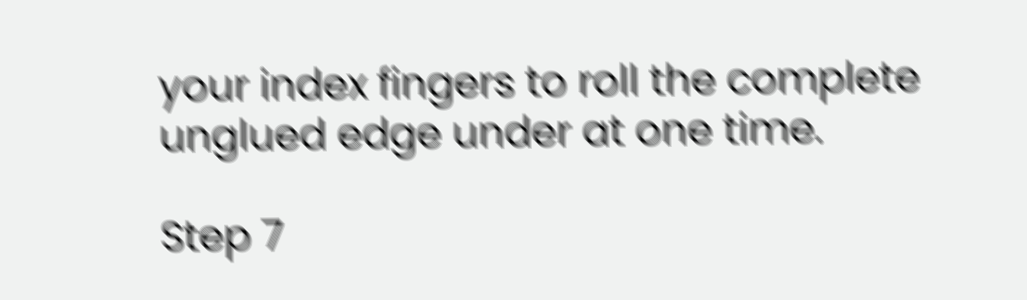your index fingers to roll the complete unglued edge under at one time.

Step 7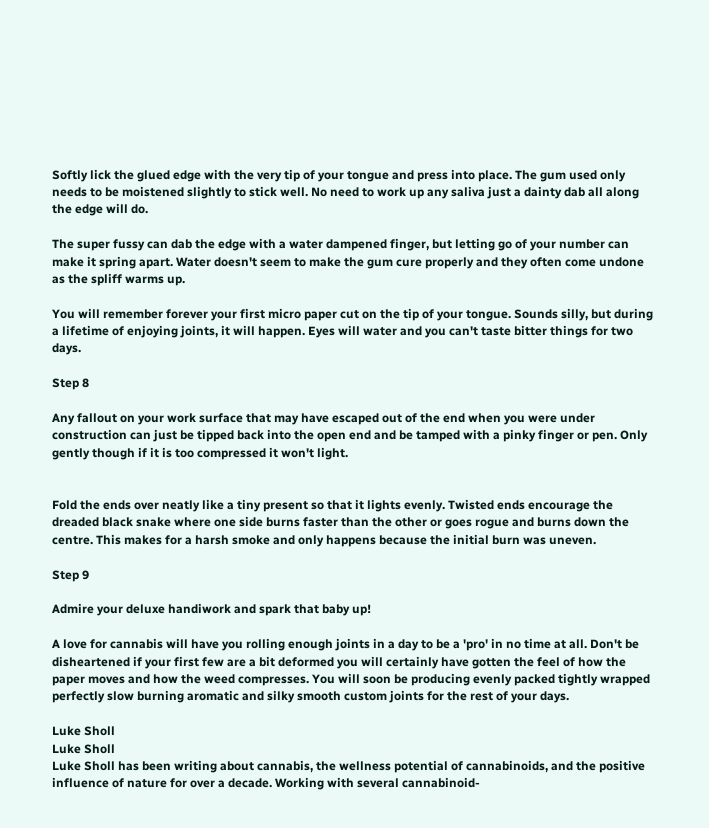Softly lick the glued edge with the very tip of your tongue and press into place. The gum used only needs to be moistened slightly to stick well. No need to work up any saliva just a dainty dab all along the edge will do.

The super fussy can dab the edge with a water dampened finger, but letting go of your number can make it spring apart. Water doesn't seem to make the gum cure properly and they often come undone as the spliff warms up.

You will remember forever your first micro paper cut on the tip of your tongue. Sounds silly, but during a lifetime of enjoying joints, it will happen. Eyes will water and you can't taste bitter things for two days.

Step 8

Any fallout on your work surface that may have escaped out of the end when you were under construction can just be tipped back into the open end and be tamped with a pinky finger or pen. Only gently though if it is too compressed it won't light.


Fold the ends over neatly like a tiny present so that it lights evenly. Twisted ends encourage the dreaded black snake where one side burns faster than the other or goes rogue and burns down the centre. This makes for a harsh smoke and only happens because the initial burn was uneven.

Step 9

Admire your deluxe handiwork and spark that baby up!

A love for cannabis will have you rolling enough joints in a day to be a 'pro' in no time at all. Don't be disheartened if your first few are a bit deformed you will certainly have gotten the feel of how the paper moves and how the weed compresses. You will soon be producing evenly packed tightly wrapped perfectly slow burning aromatic and silky smooth custom joints for the rest of your days.

Luke Sholl
Luke Sholl
Luke Sholl has been writing about cannabis, the wellness potential of cannabinoids, and the positive influence of nature for over a decade. Working with several cannabinoid-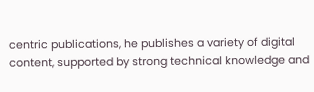centric publications, he publishes a variety of digital content, supported by strong technical knowledge and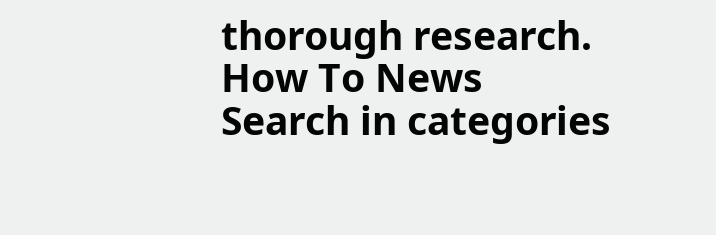thorough research.
How To News
Search in categories